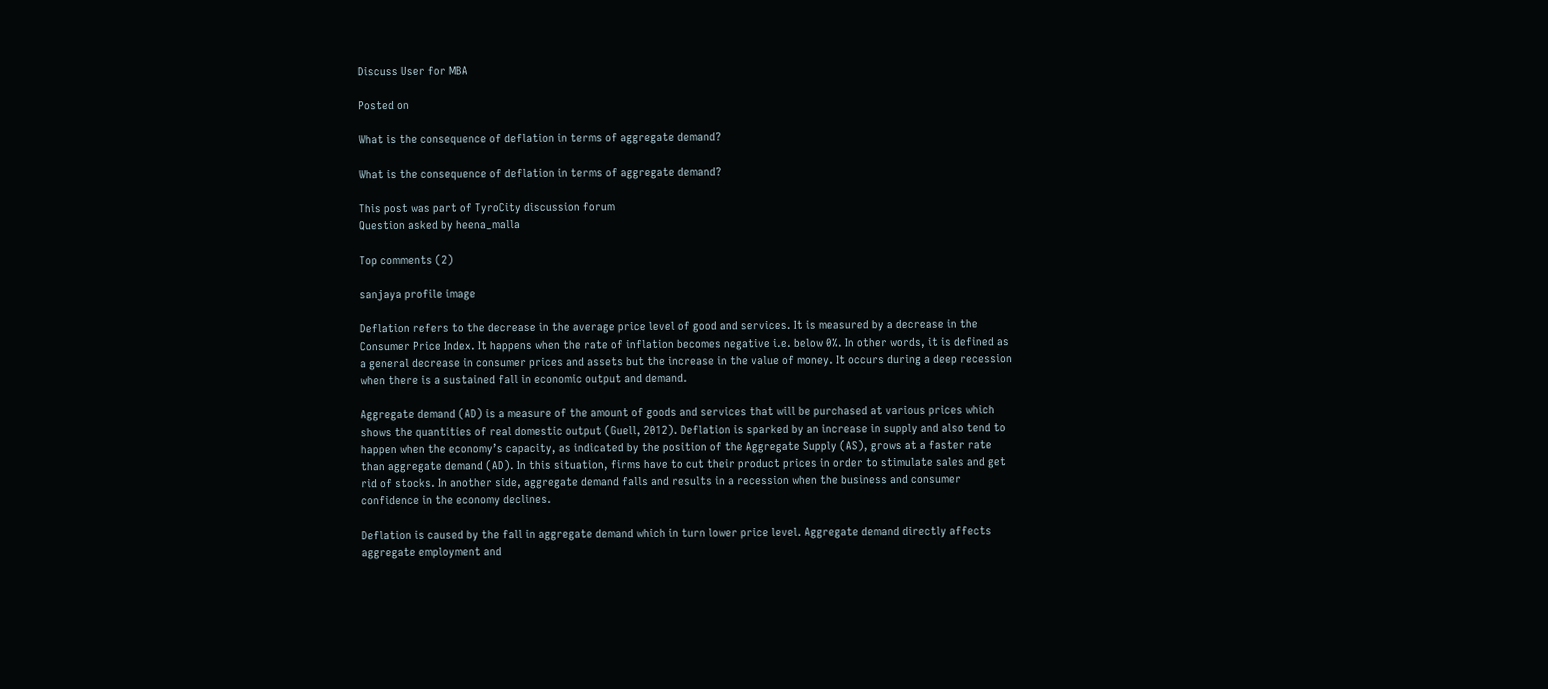Discuss User for MBA

Posted on

What is the consequence of deflation in terms of aggregate demand?

What is the consequence of deflation in terms of aggregate demand?

This post was part of TyroCity discussion forum
Question asked by heena_malla

Top comments (2)

sanjaya profile image

Deflation refers to the decrease in the average price level of good and services. It is measured by a decrease in the Consumer Price Index. It happens when the rate of inflation becomes negative i.e. below 0%. In other words, it is defined as a general decrease in consumer prices and assets but the increase in the value of money. It occurs during a deep recession when there is a sustained fall in economic output and demand.

Aggregate demand (AD) is a measure of the amount of goods and services that will be purchased at various prices which shows the quantities of real domestic output (Guell, 2012). Deflation is sparked by an increase in supply and also tend to happen when the economy’s capacity, as indicated by the position of the Aggregate Supply (AS), grows at a faster rate than aggregate demand (AD). In this situation, firms have to cut their product prices in order to stimulate sales and get rid of stocks. In another side, aggregate demand falls and results in a recession when the business and consumer confidence in the economy declines.

Deflation is caused by the fall in aggregate demand which in turn lower price level. Aggregate demand directly affects aggregate employment and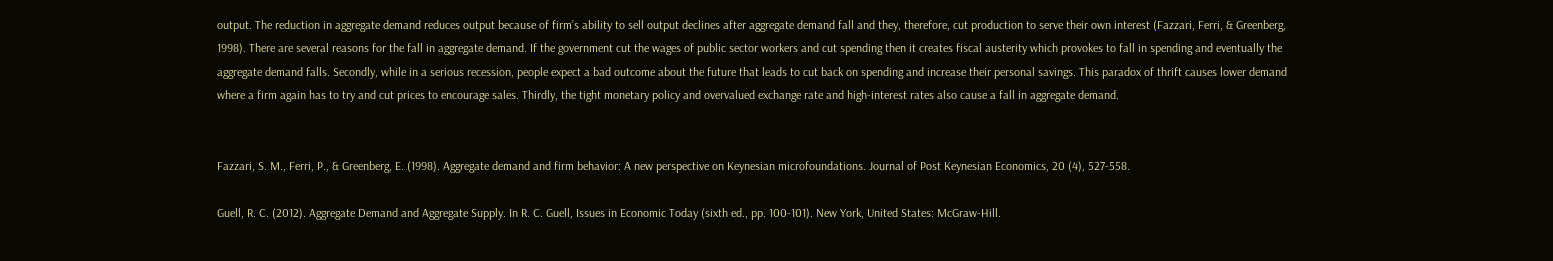output. The reduction in aggregate demand reduces output because of firm’s ability to sell output declines after aggregate demand fall and they, therefore, cut production to serve their own interest (Fazzari, Ferri, & Greenberg, 1998). There are several reasons for the fall in aggregate demand. If the government cut the wages of public sector workers and cut spending then it creates fiscal austerity which provokes to fall in spending and eventually the aggregate demand falls. Secondly, while in a serious recession, people expect a bad outcome about the future that leads to cut back on spending and increase their personal savings. This paradox of thrift causes lower demand where a firm again has to try and cut prices to encourage sales. Thirdly, the tight monetary policy and overvalued exchange rate and high-interest rates also cause a fall in aggregate demand.


Fazzari, S. M., Ferri, P., & Greenberg, E. (1998). Aggregate demand and firm behavior: A new perspective on Keynesian microfoundations. Journal of Post Keynesian Economics, 20 (4), 527-558.

Guell, R. C. (2012). Aggregate Demand and Aggregate Supply. In R. C. Guell, Issues in Economic Today (sixth ed., pp. 100-101). New York, United States: McGraw-Hill.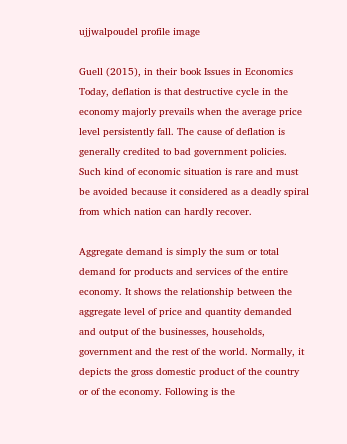ujjwalpoudel profile image

Guell (2015), in their book Issues in Economics Today, deflation is that destructive cycle in the economy majorly prevails when the average price level persistently fall. The cause of deflation is generally credited to bad government policies. Such kind of economic situation is rare and must be avoided because it considered as a deadly spiral from which nation can hardly recover.

Aggregate demand is simply the sum or total demand for products and services of the entire economy. It shows the relationship between the aggregate level of price and quantity demanded and output of the businesses, households, government and the rest of the world. Normally, it depicts the gross domestic product of the country or of the economy. Following is the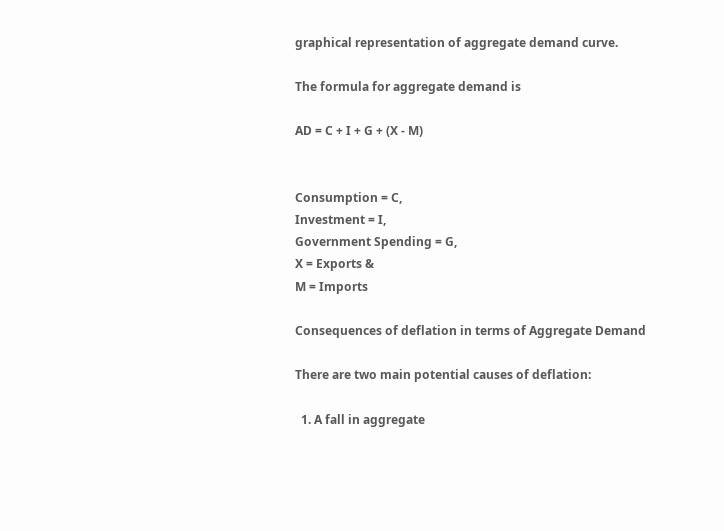graphical representation of aggregate demand curve.

The formula for aggregate demand is

AD = C + I + G + (X - M)


Consumption = C,
Investment = I,
Government Spending = G,
X = Exports &
M = Imports

Consequences of deflation in terms of Aggregate Demand

There are two main potential causes of deflation:

  1. A fall in aggregate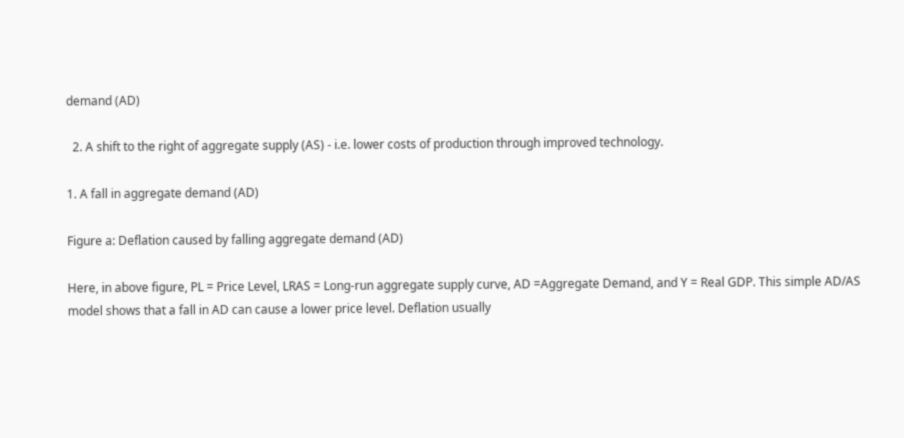demand (AD)

  2. A shift to the right of aggregate supply (AS) - i.e. lower costs of production through improved technology.

1. A fall in aggregate demand (AD)

Figure a: Deflation caused by falling aggregate demand (AD)

Here, in above figure, PL = Price Level, LRAS = Long-run aggregate supply curve, AD =Aggregate Demand, and Y = Real GDP. This simple AD/AS model shows that a fall in AD can cause a lower price level. Deflation usually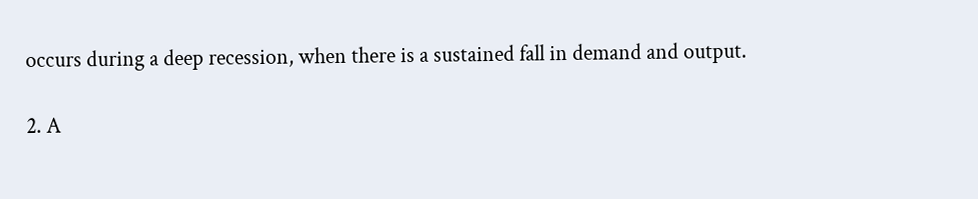occurs during a deep recession, when there is a sustained fall in demand and output.

2. A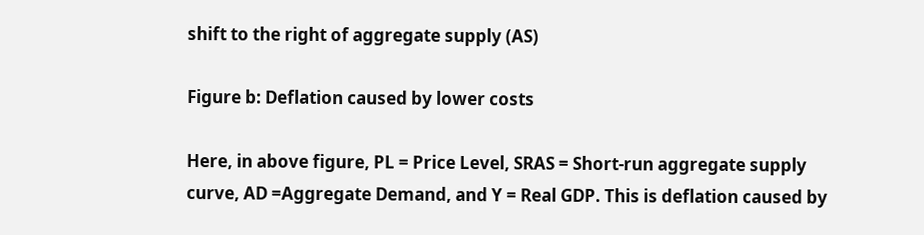shift to the right of aggregate supply (AS)

Figure b: Deflation caused by lower costs

Here, in above figure, PL = Price Level, SRAS = Short-run aggregate supply curve, AD =Aggregate Demand, and Y = Real GDP. This is deflation caused by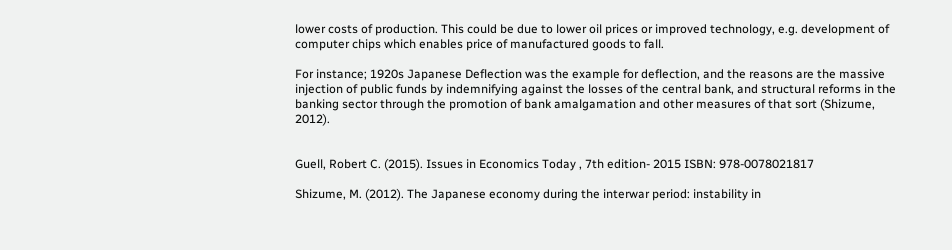lower costs of production. This could be due to lower oil prices or improved technology, e.g. development of computer chips which enables price of manufactured goods to fall.

For instance; 1920s Japanese Deflection was the example for deflection, and the reasons are the massive injection of public funds by indemnifying against the losses of the central bank, and structural reforms in the banking sector through the promotion of bank amalgamation and other measures of that sort (Shizume, 2012).


Guell, Robert C. (2015). Issues in Economics Today , 7th edition- 2015 ISBN: 978-0078021817

Shizume, M. (2012). The Japanese economy during the interwar period: instability in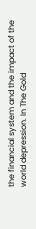the financial system and the impact of the world depression. In The Gold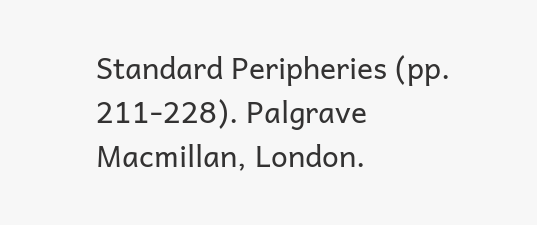Standard Peripheries (pp. 211-228). Palgrave Macmillan, London.